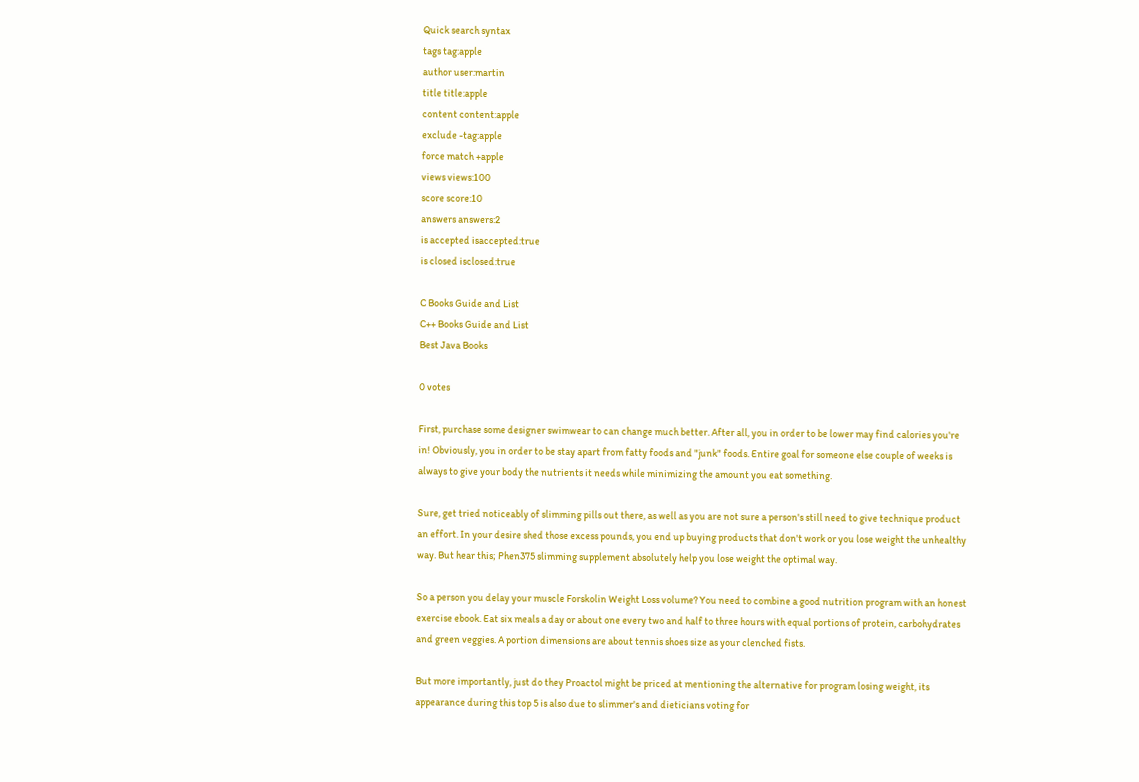Quick search syntax
tags tag:apple
author user:martin
title title:apple
content content:apple
exclude -tag:apple
force match +apple
views views:100
score score:10
answers answers:2
is accepted isaccepted:true
is closed isclosed:true

C Books Guide and List
C++ Books Guide and List
Best Java Books

0 votes

First, purchase some designer swimwear to can change much better. After all, you in order to be lower may find calories you're in! Obviously, you in order to be stay apart from fatty foods and "junk" foods. Entire goal for someone else couple of weeks is always to give your body the nutrients it needs while minimizing the amount you eat something.

Sure, get tried noticeably of slimming pills out there, as well as you are not sure a person's still need to give technique product an effort. In your desire shed those excess pounds, you end up buying products that don't work or you lose weight the unhealthy way. But hear this; Phen375 slimming supplement absolutely help you lose weight the optimal way.

So a person you delay your muscle Forskolin Weight Loss volume? You need to combine a good nutrition program with an honest exercise ebook. Eat six meals a day or about one every two and half to three hours with equal portions of protein, carbohydrates and green veggies. A portion dimensions are about tennis shoes size as your clenched fists.

But more importantly, just do they Proactol might be priced at mentioning the alternative for program losing weight, its appearance during this top 5 is also due to slimmer's and dieticians voting for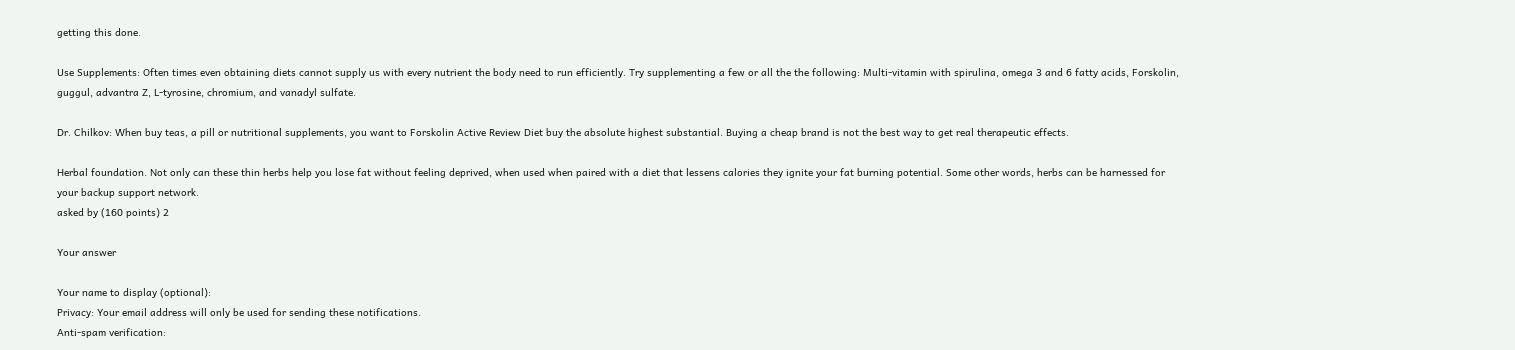getting this done.

Use Supplements: Often times even obtaining diets cannot supply us with every nutrient the body need to run efficiently. Try supplementing a few or all the the following: Multi-vitamin with spirulina, omega 3 and 6 fatty acids, Forskolin, guggul, advantra Z, L-tyrosine, chromium, and vanadyl sulfate.

Dr. Chilkov: When buy teas, a pill or nutritional supplements, you want to Forskolin Active Review Diet buy the absolute highest substantial. Buying a cheap brand is not the best way to get real therapeutic effects.

Herbal foundation. Not only can these thin herbs help you lose fat without feeling deprived, when used when paired with a diet that lessens calories they ignite your fat burning potential. Some other words, herbs can be harnessed for your backup support network.
asked by (160 points) 2

Your answer

Your name to display (optional):
Privacy: Your email address will only be used for sending these notifications.
Anti-spam verification: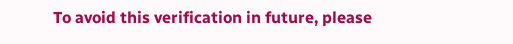To avoid this verification in future, please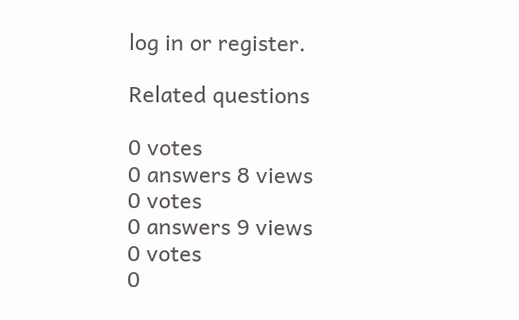log in or register.

Related questions

0 votes
0 answers 8 views
0 votes
0 answers 9 views
0 votes
0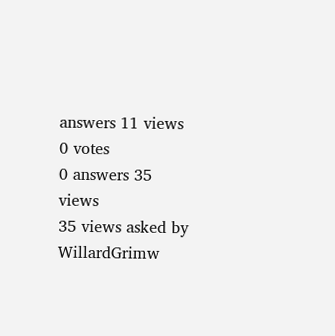answers 11 views
0 votes
0 answers 35 views
35 views asked by WillardGrimw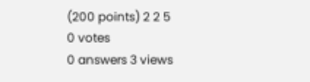(200 points) 2 2 5
0 votes
0 answers 3 views